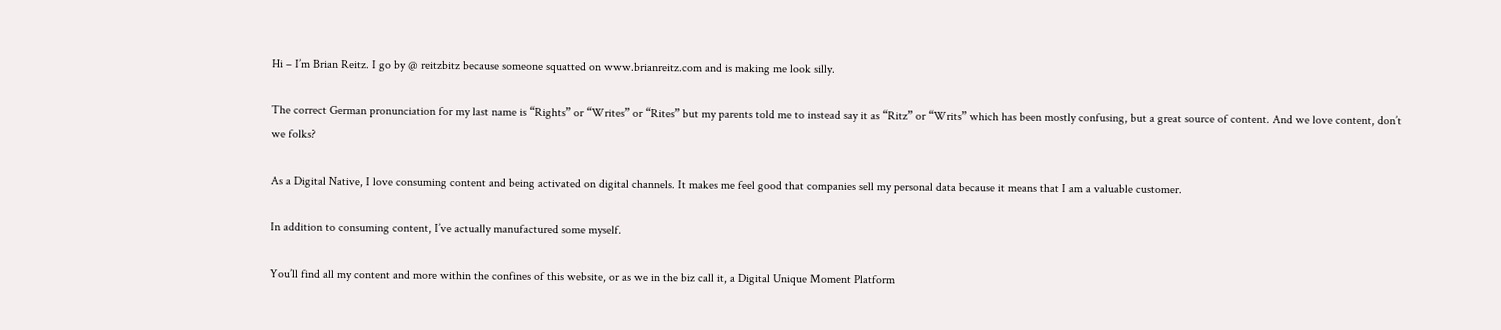Hi – I’m Brian Reitz. I go by @ reitzbitz because someone squatted on www.brianreitz.com and is making me look silly.

The correct German pronunciation for my last name is “Rights” or “Writes” or “Rites” but my parents told me to instead say it as “Ritz” or “Writs” which has been mostly confusing, but a great source of content. And we love content, don’t we folks?

As a Digital Native, I love consuming content and being activated on digital channels. It makes me feel good that companies sell my personal data because it means that I am a valuable customer.

In addition to consuming content, I’ve actually manufactured some myself.

You’ll find all my content and more within the confines of this website, or as we in the biz call it, a Digital Unique Moment Platform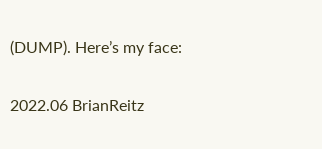(DUMP). Here’s my face:

2022.06 BrianReitz